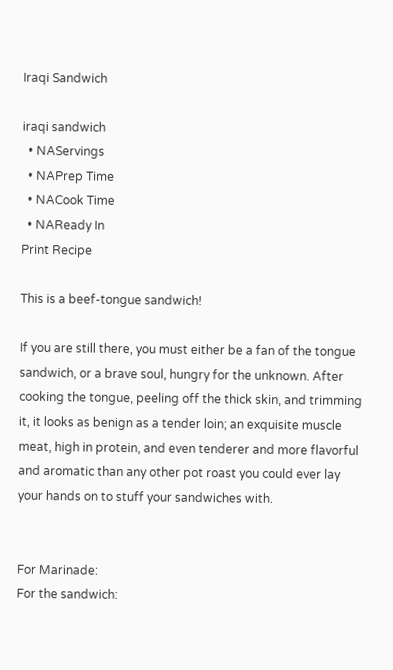Iraqi Sandwich

iraqi sandwich
  • NAServings
  • NAPrep Time
  • NACook Time
  • NAReady In
Print Recipe

This is a beef-tongue sandwich!

If you are still there, you must either be a fan of the tongue sandwich, or a brave soul, hungry for the unknown. After cooking the tongue, peeling off the thick skin, and trimming it, it looks as benign as a tender loin; an exquisite muscle meat, high in protein, and even tenderer and more flavorful and aromatic than any other pot roast you could ever lay your hands on to stuff your sandwiches with.


For Marinade:
For the sandwich: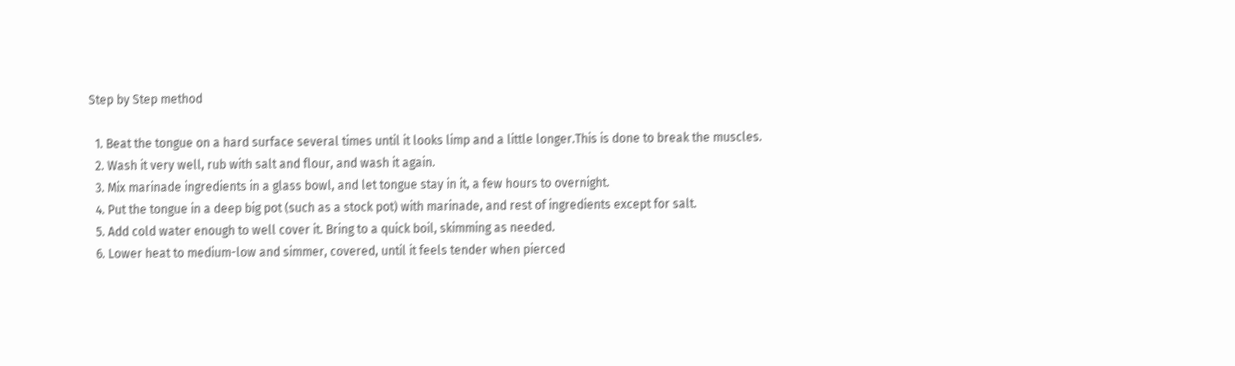Step by Step method

  1. Beat the tongue on a hard surface several times until it looks limp and a little longer.This is done to break the muscles.
  2. Wash it very well, rub with salt and flour, and wash it again.
  3. Mix marinade ingredients in a glass bowl, and let tongue stay in it, a few hours to overnight.
  4. Put the tongue in a deep big pot (such as a stock pot) with marinade, and rest of ingredients except for salt.
  5. Add cold water enough to well cover it. Bring to a quick boil, skimming as needed.
  6. Lower heat to medium-low and simmer, covered, until it feels tender when pierced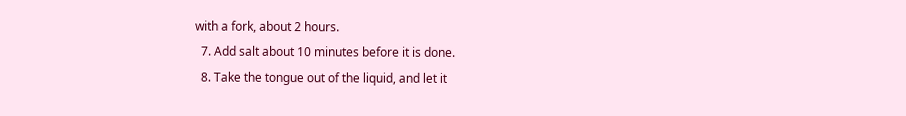with a fork, about 2 hours.
  7. Add salt about 10 minutes before it is done.
  8. Take the tongue out of the liquid, and let it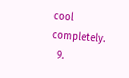cool completely.
  9.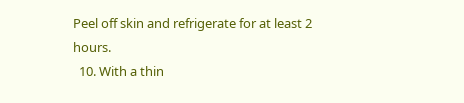Peel off skin and refrigerate for at least 2 hours.
  10. With a thin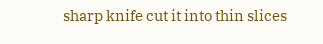sharp knife cut it into thin slices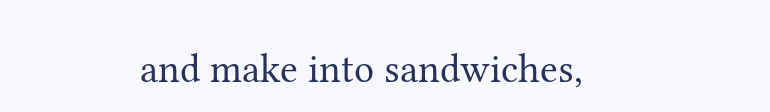and make into sandwiches,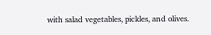with salad vegetables, pickles, and olives.